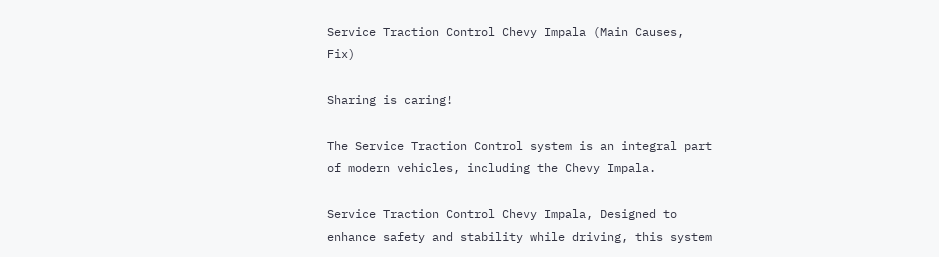Service Traction Control Chevy Impala (Main Causes, Fix)

Sharing is caring!

The Service Traction Control system is an integral part of modern vehicles, including the Chevy Impala.

Service Traction Control Chevy Impala, Designed to enhance safety and stability while driving, this system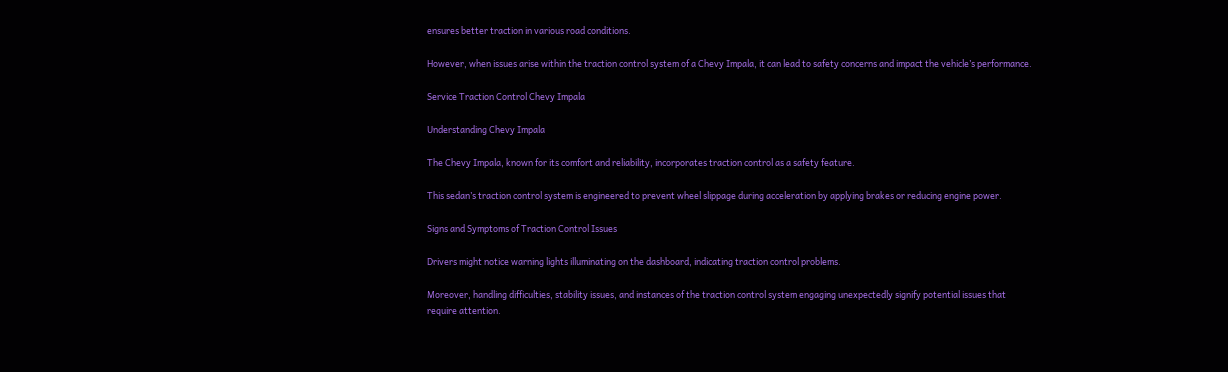ensures better traction in various road conditions.

However, when issues arise within the traction control system of a Chevy Impala, it can lead to safety concerns and impact the vehicle’s performance.

Service Traction Control Chevy Impala

Understanding Chevy Impala

The Chevy Impala, known for its comfort and reliability, incorporates traction control as a safety feature.

This sedan’s traction control system is engineered to prevent wheel slippage during acceleration by applying brakes or reducing engine power.

Signs and Symptoms of Traction Control Issues

Drivers might notice warning lights illuminating on the dashboard, indicating traction control problems.

Moreover, handling difficulties, stability issues, and instances of the traction control system engaging unexpectedly signify potential issues that require attention.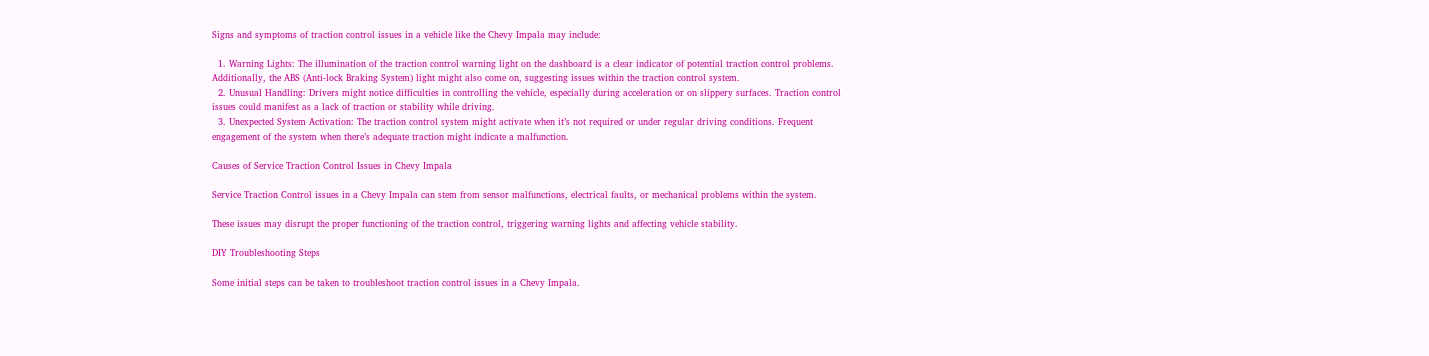Signs and symptoms of traction control issues in a vehicle like the Chevy Impala may include:

  1. Warning Lights: The illumination of the traction control warning light on the dashboard is a clear indicator of potential traction control problems. Additionally, the ABS (Anti-lock Braking System) light might also come on, suggesting issues within the traction control system.
  2. Unusual Handling: Drivers might notice difficulties in controlling the vehicle, especially during acceleration or on slippery surfaces. Traction control issues could manifest as a lack of traction or stability while driving.
  3. Unexpected System Activation: The traction control system might activate when it’s not required or under regular driving conditions. Frequent engagement of the system when there’s adequate traction might indicate a malfunction.

Causes of Service Traction Control Issues in Chevy Impala

Service Traction Control issues in a Chevy Impala can stem from sensor malfunctions, electrical faults, or mechanical problems within the system.

These issues may disrupt the proper functioning of the traction control, triggering warning lights and affecting vehicle stability.

DIY Troubleshooting Steps

Some initial steps can be taken to troubleshoot traction control issues in a Chevy Impala.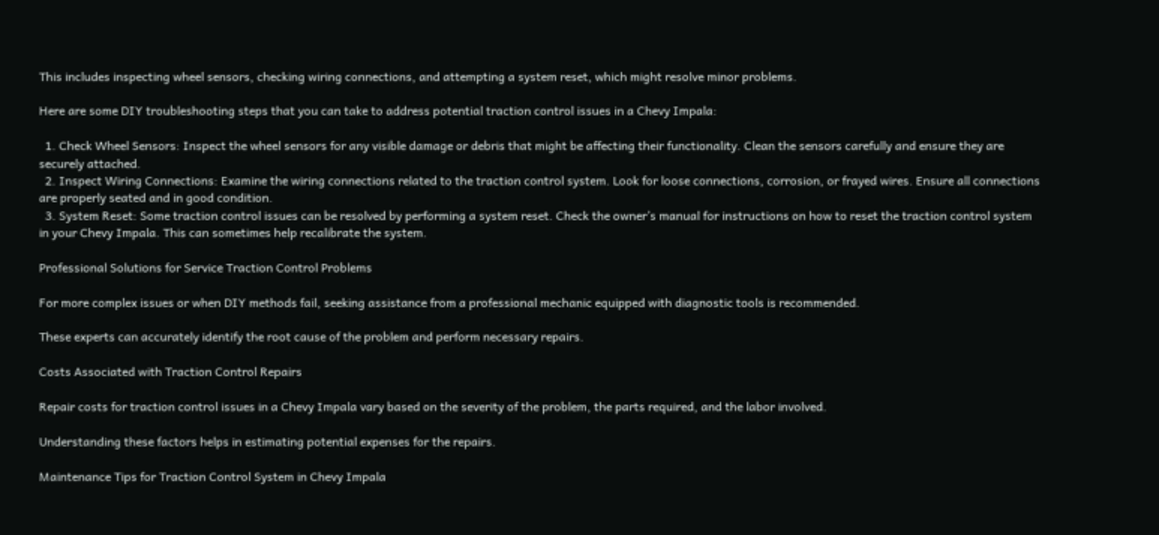This includes inspecting wheel sensors, checking wiring connections, and attempting a system reset, which might resolve minor problems.

Here are some DIY troubleshooting steps that you can take to address potential traction control issues in a Chevy Impala:

  1. Check Wheel Sensors: Inspect the wheel sensors for any visible damage or debris that might be affecting their functionality. Clean the sensors carefully and ensure they are securely attached.
  2. Inspect Wiring Connections: Examine the wiring connections related to the traction control system. Look for loose connections, corrosion, or frayed wires. Ensure all connections are properly seated and in good condition.
  3. System Reset: Some traction control issues can be resolved by performing a system reset. Check the owner’s manual for instructions on how to reset the traction control system in your Chevy Impala. This can sometimes help recalibrate the system.

Professional Solutions for Service Traction Control Problems

For more complex issues or when DIY methods fail, seeking assistance from a professional mechanic equipped with diagnostic tools is recommended.

These experts can accurately identify the root cause of the problem and perform necessary repairs.

Costs Associated with Traction Control Repairs

Repair costs for traction control issues in a Chevy Impala vary based on the severity of the problem, the parts required, and the labor involved.

Understanding these factors helps in estimating potential expenses for the repairs.

Maintenance Tips for Traction Control System in Chevy Impala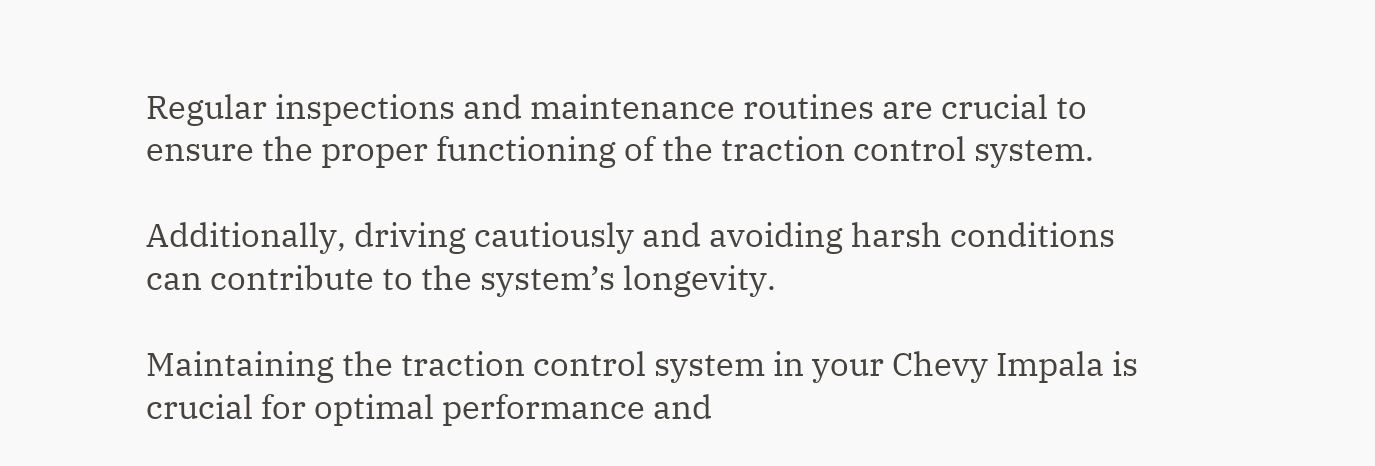Regular inspections and maintenance routines are crucial to ensure the proper functioning of the traction control system.

Additionally, driving cautiously and avoiding harsh conditions can contribute to the system’s longevity.

Maintaining the traction control system in your Chevy Impala is crucial for optimal performance and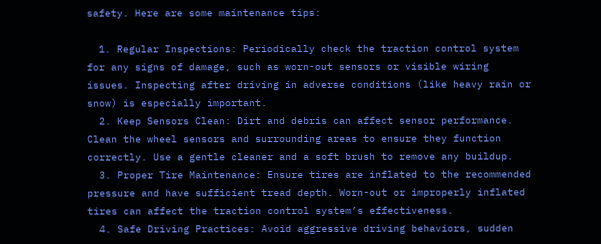safety. Here are some maintenance tips:

  1. Regular Inspections: Periodically check the traction control system for any signs of damage, such as worn-out sensors or visible wiring issues. Inspecting after driving in adverse conditions (like heavy rain or snow) is especially important.
  2. Keep Sensors Clean: Dirt and debris can affect sensor performance. Clean the wheel sensors and surrounding areas to ensure they function correctly. Use a gentle cleaner and a soft brush to remove any buildup.
  3. Proper Tire Maintenance: Ensure tires are inflated to the recommended pressure and have sufficient tread depth. Worn-out or improperly inflated tires can affect the traction control system’s effectiveness.
  4. Safe Driving Practices: Avoid aggressive driving behaviors, sudden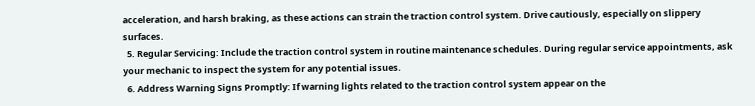acceleration, and harsh braking, as these actions can strain the traction control system. Drive cautiously, especially on slippery surfaces.
  5. Regular Servicing: Include the traction control system in routine maintenance schedules. During regular service appointments, ask your mechanic to inspect the system for any potential issues.
  6. Address Warning Signs Promptly: If warning lights related to the traction control system appear on the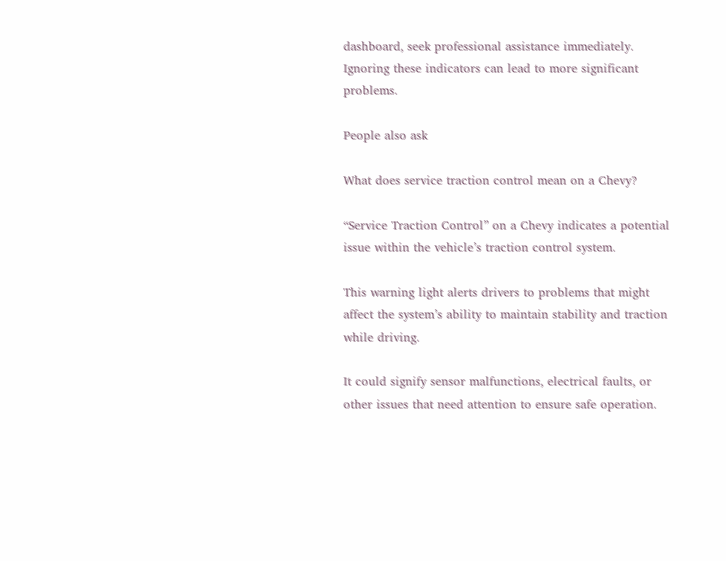dashboard, seek professional assistance immediately. Ignoring these indicators can lead to more significant problems.

People also ask

What does service traction control mean on a Chevy?

“Service Traction Control” on a Chevy indicates a potential issue within the vehicle’s traction control system.

This warning light alerts drivers to problems that might affect the system’s ability to maintain stability and traction while driving.

It could signify sensor malfunctions, electrical faults, or other issues that need attention to ensure safe operation.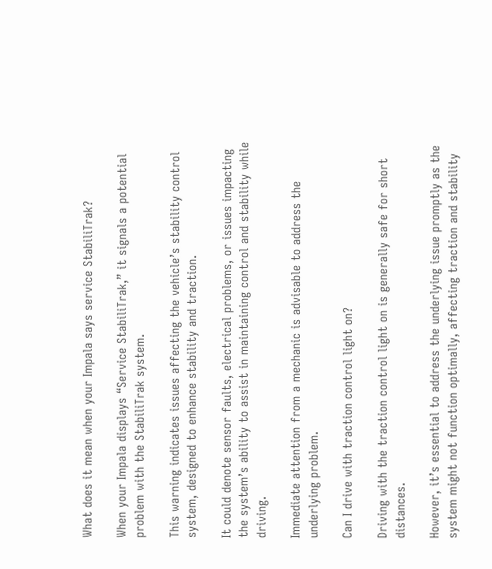What does it mean when your Impala says service StabiliTrak?

When your Impala displays “Service StabiliTrak,” it signals a potential problem with the StabiliTrak system.

This warning indicates issues affecting the vehicle’s stability control system, designed to enhance stability and traction.

It could denote sensor faults, electrical problems, or issues impacting the system’s ability to assist in maintaining control and stability while driving.

Immediate attention from a mechanic is advisable to address the underlying problem.

Can I drive with traction control light on?

Driving with the traction control light on is generally safe for short distances.

However, it’s essential to address the underlying issue promptly as the system might not function optimally, affecting traction and stability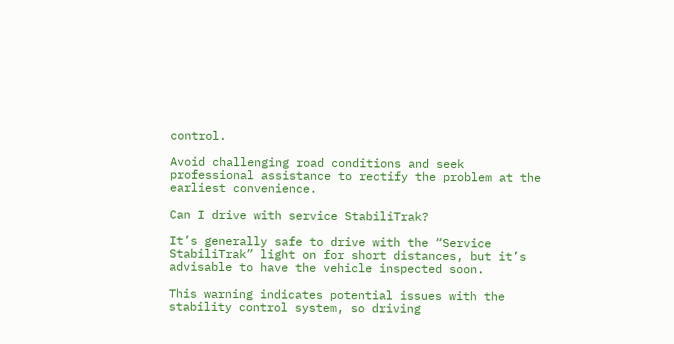control.

Avoid challenging road conditions and seek professional assistance to rectify the problem at the earliest convenience.

Can I drive with service StabiliTrak?

It’s generally safe to drive with the “Service StabiliTrak” light on for short distances, but it’s advisable to have the vehicle inspected soon.

This warning indicates potential issues with the stability control system, so driving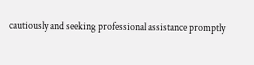cautiously and seeking professional assistance promptly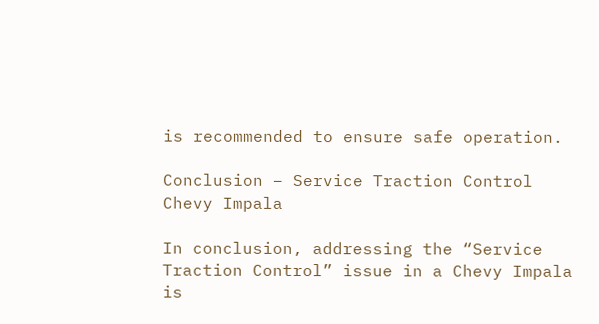is recommended to ensure safe operation.

Conclusion – Service Traction Control Chevy Impala

In conclusion, addressing the “Service Traction Control” issue in a Chevy Impala is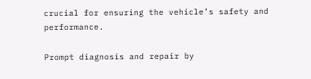crucial for ensuring the vehicle’s safety and performance.

Prompt diagnosis and repair by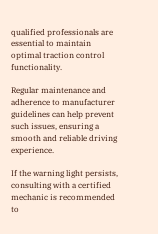qualified professionals are essential to maintain optimal traction control functionality.

Regular maintenance and adherence to manufacturer guidelines can help prevent such issues, ensuring a smooth and reliable driving experience.

If the warning light persists, consulting with a certified mechanic is recommended to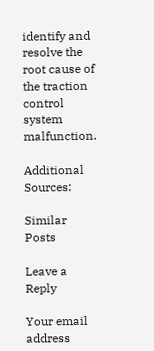identify and resolve the root cause of the traction control system malfunction.

Additional Sources:

Similar Posts

Leave a Reply

Your email address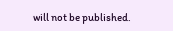will not be published.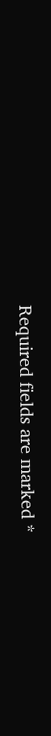Required fields are marked *